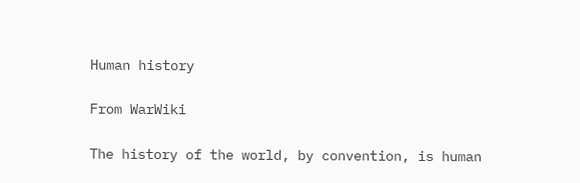Human history

From WarWiki

The history of the world, by convention, is human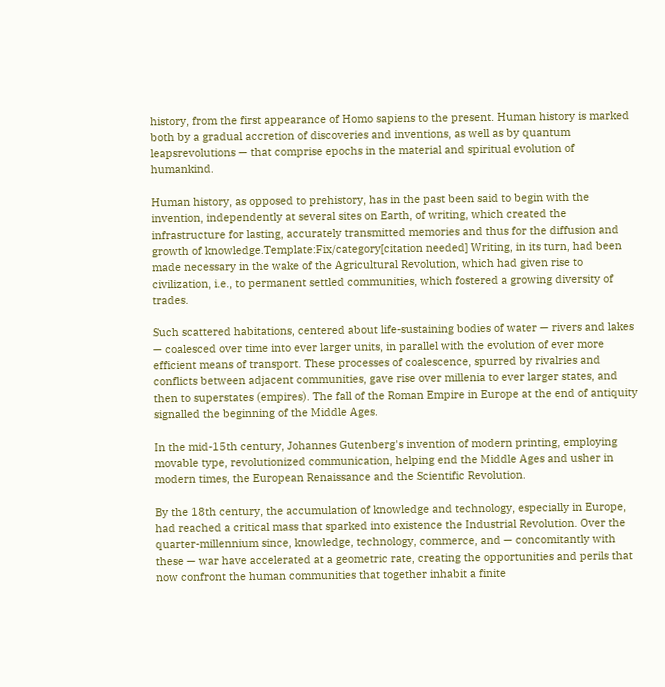history, from the first appearance of Homo sapiens to the present. Human history is marked both by a gradual accretion of discoveries and inventions, as well as by quantum leapsrevolutions — that comprise epochs in the material and spiritual evolution of humankind.

Human history, as opposed to prehistory, has in the past been said to begin with the invention, independently at several sites on Earth, of writing, which created the infrastructure for lasting, accurately transmitted memories and thus for the diffusion and growth of knowledge.Template:Fix/category[citation needed] Writing, in its turn, had been made necessary in the wake of the Agricultural Revolution, which had given rise to civilization, i.e., to permanent settled communities, which fostered a growing diversity of trades.

Such scattered habitations, centered about life-sustaining bodies of water — rivers and lakes — coalesced over time into ever larger units, in parallel with the evolution of ever more efficient means of transport. These processes of coalescence, spurred by rivalries and conflicts between adjacent communities, gave rise over millenia to ever larger states, and then to superstates (empires). The fall of the Roman Empire in Europe at the end of antiquity signalled the beginning of the Middle Ages.

In the mid-15th century, Johannes Gutenberg's invention of modern printing, employing movable type, revolutionized communication, helping end the Middle Ages and usher in modern times, the European Renaissance and the Scientific Revolution.

By the 18th century, the accumulation of knowledge and technology, especially in Europe, had reached a critical mass that sparked into existence the Industrial Revolution. Over the quarter-millennium since, knowledge, technology, commerce, and — concomitantly with these — war have accelerated at a geometric rate, creating the opportunities and perils that now confront the human communities that together inhabit a finite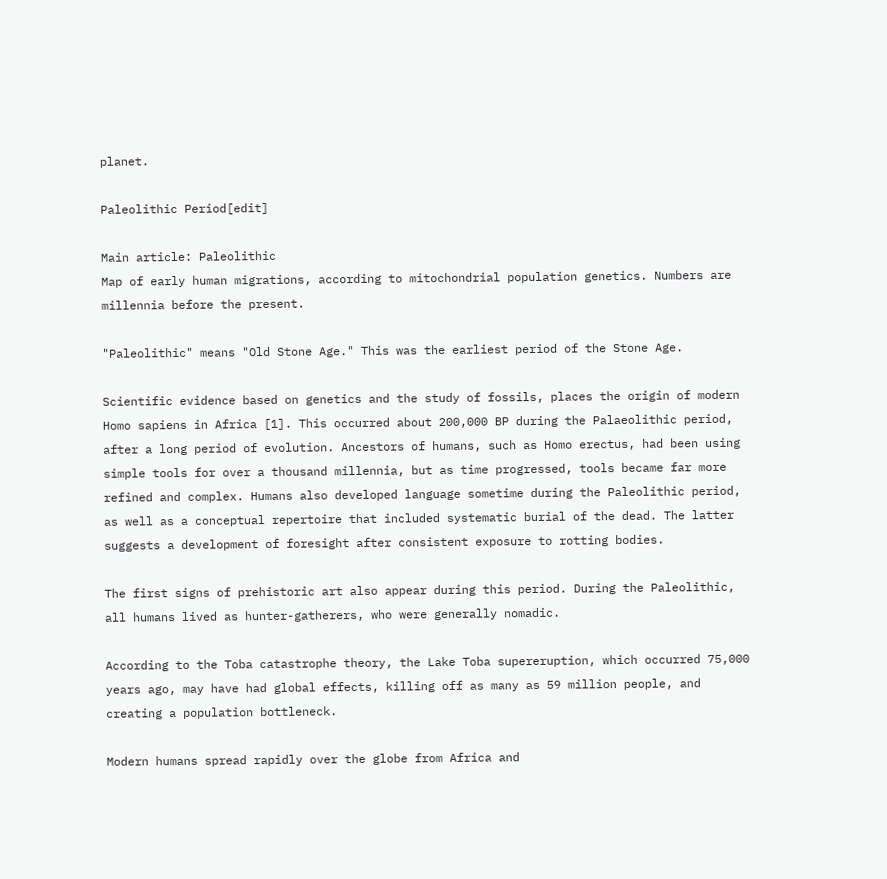planet.

Paleolithic Period[edit]

Main article: Paleolithic
Map of early human migrations, according to mitochondrial population genetics. Numbers are millennia before the present.

"Paleolithic" means "Old Stone Age." This was the earliest period of the Stone Age.

Scientific evidence based on genetics and the study of fossils, places the origin of modern Homo sapiens in Africa [1]. This occurred about 200,000 BP during the Palaeolithic period, after a long period of evolution. Ancestors of humans, such as Homo erectus, had been using simple tools for over a thousand millennia, but as time progressed, tools became far more refined and complex. Humans also developed language sometime during the Paleolithic period, as well as a conceptual repertoire that included systematic burial of the dead. The latter suggests a development of foresight after consistent exposure to rotting bodies.

The first signs of prehistoric art also appear during this period. During the Paleolithic, all humans lived as hunter-gatherers, who were generally nomadic.

According to the Toba catastrophe theory, the Lake Toba supereruption, which occurred 75,000 years ago, may have had global effects, killing off as many as 59 million people, and creating a population bottleneck.

Modern humans spread rapidly over the globe from Africa and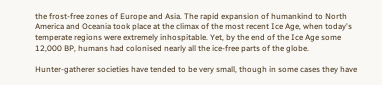the frost-free zones of Europe and Asia. The rapid expansion of humankind to North America and Oceania took place at the climax of the most recent Ice Age, when today's temperate regions were extremely inhospitable. Yet, by the end of the Ice Age some 12,000 BP, humans had colonised nearly all the ice-free parts of the globe.

Hunter-gatherer societies have tended to be very small, though in some cases they have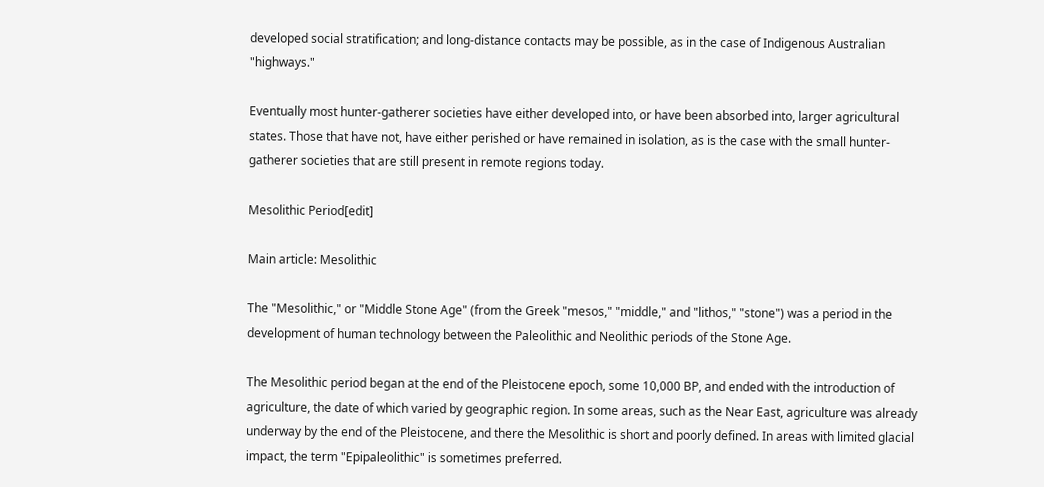developed social stratification; and long-distance contacts may be possible, as in the case of Indigenous Australian "highways."

Eventually most hunter-gatherer societies have either developed into, or have been absorbed into, larger agricultural states. Those that have not, have either perished or have remained in isolation, as is the case with the small hunter-gatherer societies that are still present in remote regions today.

Mesolithic Period[edit]

Main article: Mesolithic

The "Mesolithic," or "Middle Stone Age" (from the Greek "mesos," "middle," and "lithos," "stone") was a period in the development of human technology between the Paleolithic and Neolithic periods of the Stone Age.

The Mesolithic period began at the end of the Pleistocene epoch, some 10,000 BP, and ended with the introduction of agriculture, the date of which varied by geographic region. In some areas, such as the Near East, agriculture was already underway by the end of the Pleistocene, and there the Mesolithic is short and poorly defined. In areas with limited glacial impact, the term "Epipaleolithic" is sometimes preferred.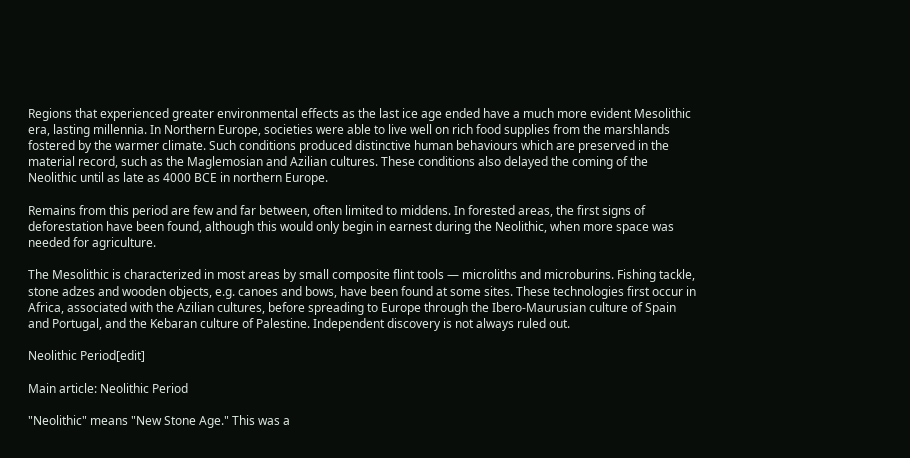Regions that experienced greater environmental effects as the last ice age ended have a much more evident Mesolithic era, lasting millennia. In Northern Europe, societies were able to live well on rich food supplies from the marshlands fostered by the warmer climate. Such conditions produced distinctive human behaviours which are preserved in the material record, such as the Maglemosian and Azilian cultures. These conditions also delayed the coming of the Neolithic until as late as 4000 BCE in northern Europe.

Remains from this period are few and far between, often limited to middens. In forested areas, the first signs of deforestation have been found, although this would only begin in earnest during the Neolithic, when more space was needed for agriculture.

The Mesolithic is characterized in most areas by small composite flint tools — microliths and microburins. Fishing tackle, stone adzes and wooden objects, e.g. canoes and bows, have been found at some sites. These technologies first occur in Africa, associated with the Azilian cultures, before spreading to Europe through the Ibero-Maurusian culture of Spain and Portugal, and the Kebaran culture of Palestine. Independent discovery is not always ruled out.

Neolithic Period[edit]

Main article: Neolithic Period

"Neolithic" means "New Stone Age." This was a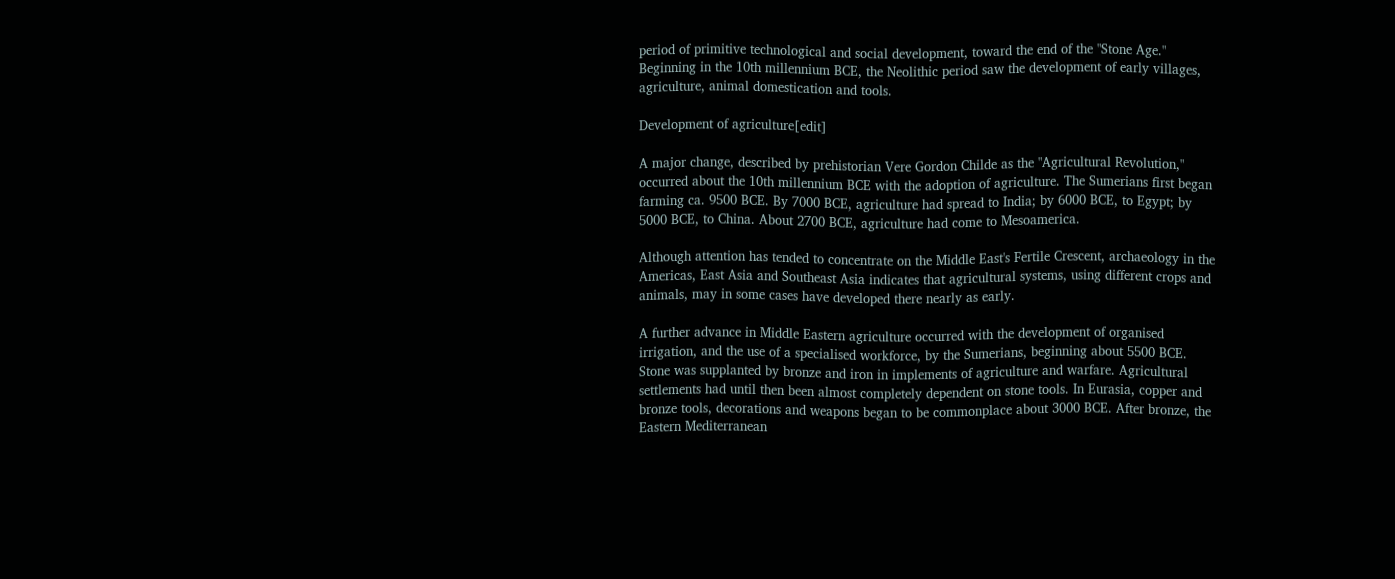period of primitive technological and social development, toward the end of the "Stone Age." Beginning in the 10th millennium BCE, the Neolithic period saw the development of early villages, agriculture, animal domestication and tools.

Development of agriculture[edit]

A major change, described by prehistorian Vere Gordon Childe as the "Agricultural Revolution," occurred about the 10th millennium BCE with the adoption of agriculture. The Sumerians first began farming ca. 9500 BCE. By 7000 BCE, agriculture had spread to India; by 6000 BCE, to Egypt; by 5000 BCE, to China. About 2700 BCE, agriculture had come to Mesoamerica.

Although attention has tended to concentrate on the Middle East's Fertile Crescent, archaeology in the Americas, East Asia and Southeast Asia indicates that agricultural systems, using different crops and animals, may in some cases have developed there nearly as early.

A further advance in Middle Eastern agriculture occurred with the development of organised irrigation, and the use of a specialised workforce, by the Sumerians, beginning about 5500 BCE. Stone was supplanted by bronze and iron in implements of agriculture and warfare. Agricultural settlements had until then been almost completely dependent on stone tools. In Eurasia, copper and bronze tools, decorations and weapons began to be commonplace about 3000 BCE. After bronze, the Eastern Mediterranean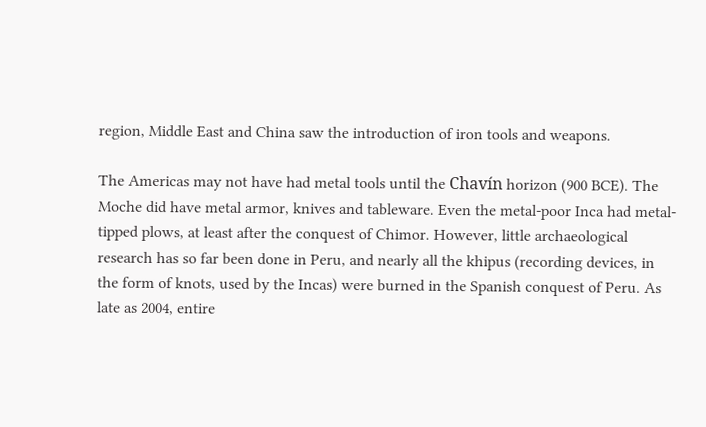region, Middle East and China saw the introduction of iron tools and weapons.

The Americas may not have had metal tools until the Chavín horizon (900 BCE). The Moche did have metal armor, knives and tableware. Even the metal-poor Inca had metal-tipped plows, at least after the conquest of Chimor. However, little archaeological research has so far been done in Peru, and nearly all the khipus (recording devices, in the form of knots, used by the Incas) were burned in the Spanish conquest of Peru. As late as 2004, entire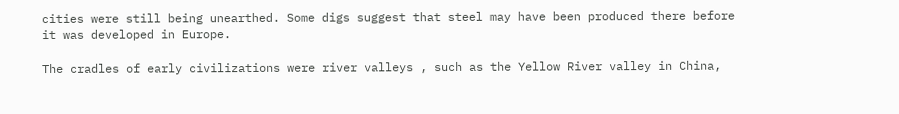cities were still being unearthed. Some digs suggest that steel may have been produced there before it was developed in Europe.

The cradles of early civilizations were river valleys , such as the Yellow River valley in China,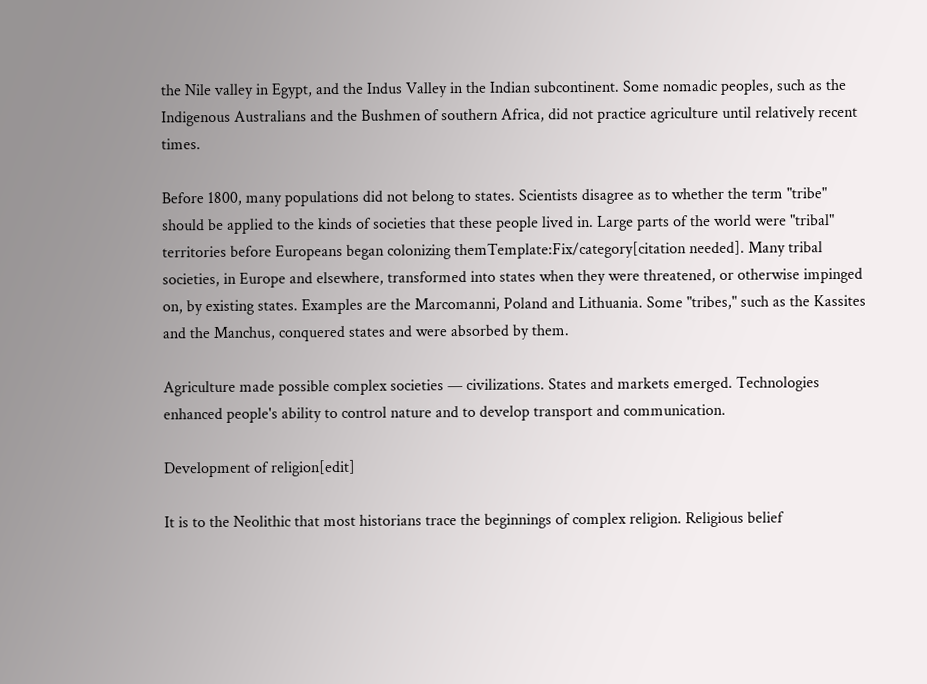the Nile valley in Egypt, and the Indus Valley in the Indian subcontinent. Some nomadic peoples, such as the Indigenous Australians and the Bushmen of southern Africa, did not practice agriculture until relatively recent times.

Before 1800, many populations did not belong to states. Scientists disagree as to whether the term "tribe" should be applied to the kinds of societies that these people lived in. Large parts of the world were "tribal" territories before Europeans began colonizing themTemplate:Fix/category[citation needed]. Many tribal societies, in Europe and elsewhere, transformed into states when they were threatened, or otherwise impinged on, by existing states. Examples are the Marcomanni, Poland and Lithuania. Some "tribes," such as the Kassites and the Manchus, conquered states and were absorbed by them.

Agriculture made possible complex societies — civilizations. States and markets emerged. Technologies enhanced people's ability to control nature and to develop transport and communication.

Development of religion[edit]

It is to the Neolithic that most historians trace the beginnings of complex religion. Religious belief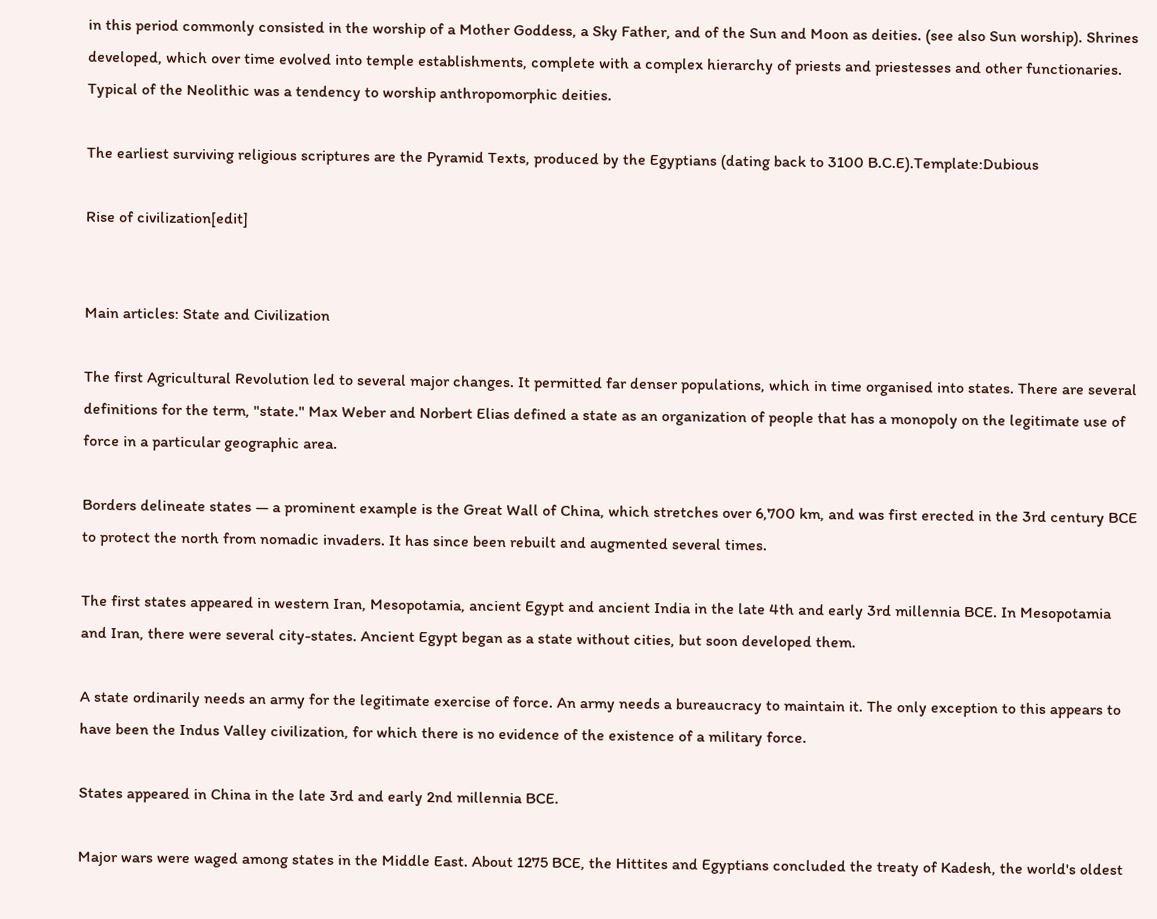in this period commonly consisted in the worship of a Mother Goddess, a Sky Father, and of the Sun and Moon as deities. (see also Sun worship). Shrines developed, which over time evolved into temple establishments, complete with a complex hierarchy of priests and priestesses and other functionaries. Typical of the Neolithic was a tendency to worship anthropomorphic deities.

The earliest surviving religious scriptures are the Pyramid Texts, produced by the Egyptians (dating back to 3100 B.C.E).Template:Dubious

Rise of civilization[edit]


Main articles: State and Civilization

The first Agricultural Revolution led to several major changes. It permitted far denser populations, which in time organised into states. There are several definitions for the term, "state." Max Weber and Norbert Elias defined a state as an organization of people that has a monopoly on the legitimate use of force in a particular geographic area.

Borders delineate states — a prominent example is the Great Wall of China, which stretches over 6,700 km, and was first erected in the 3rd century BCE to protect the north from nomadic invaders. It has since been rebuilt and augmented several times.

The first states appeared in western Iran, Mesopotamia, ancient Egypt and ancient India in the late 4th and early 3rd millennia BCE. In Mesopotamia and Iran, there were several city-states. Ancient Egypt began as a state without cities, but soon developed them.

A state ordinarily needs an army for the legitimate exercise of force. An army needs a bureaucracy to maintain it. The only exception to this appears to have been the Indus Valley civilization, for which there is no evidence of the existence of a military force.

States appeared in China in the late 3rd and early 2nd millennia BCE.

Major wars were waged among states in the Middle East. About 1275 BCE, the Hittites and Egyptians concluded the treaty of Kadesh, the world's oldest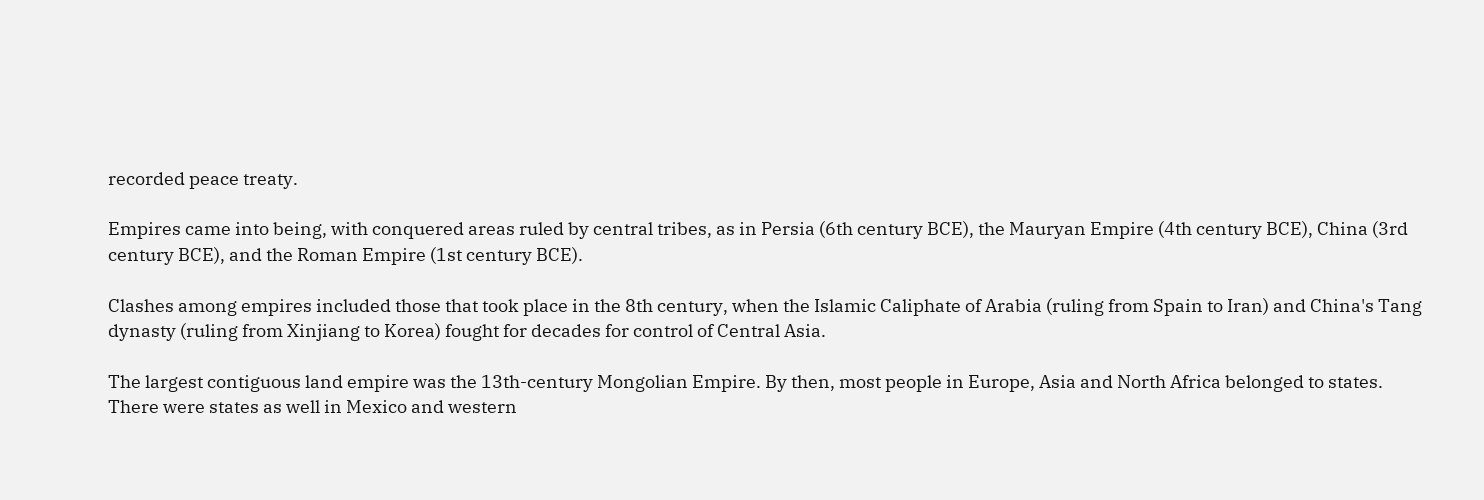recorded peace treaty.

Empires came into being, with conquered areas ruled by central tribes, as in Persia (6th century BCE), the Mauryan Empire (4th century BCE), China (3rd century BCE), and the Roman Empire (1st century BCE).

Clashes among empires included those that took place in the 8th century, when the Islamic Caliphate of Arabia (ruling from Spain to Iran) and China's Tang dynasty (ruling from Xinjiang to Korea) fought for decades for control of Central Asia.

The largest contiguous land empire was the 13th-century Mongolian Empire. By then, most people in Europe, Asia and North Africa belonged to states. There were states as well in Mexico and western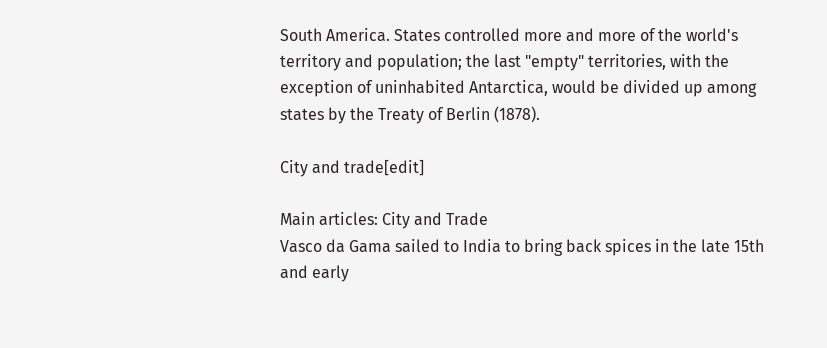South America. States controlled more and more of the world's territory and population; the last "empty" territories, with the exception of uninhabited Antarctica, would be divided up among states by the Treaty of Berlin (1878).

City and trade[edit]

Main articles: City and Trade
Vasco da Gama sailed to India to bring back spices in the late 15th and early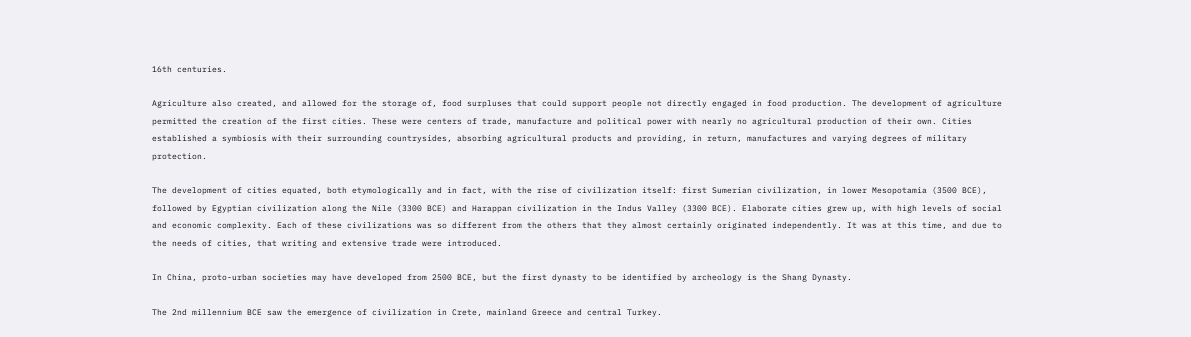16th centuries.

Agriculture also created, and allowed for the storage of, food surpluses that could support people not directly engaged in food production. The development of agriculture permitted the creation of the first cities. These were centers of trade, manufacture and political power with nearly no agricultural production of their own. Cities established a symbiosis with their surrounding countrysides, absorbing agricultural products and providing, in return, manufactures and varying degrees of military protection.

The development of cities equated, both etymologically and in fact, with the rise of civilization itself: first Sumerian civilization, in lower Mesopotamia (3500 BCE), followed by Egyptian civilization along the Nile (3300 BCE) and Harappan civilization in the Indus Valley (3300 BCE). Elaborate cities grew up, with high levels of social and economic complexity. Each of these civilizations was so different from the others that they almost certainly originated independently. It was at this time, and due to the needs of cities, that writing and extensive trade were introduced.

In China, proto-urban societies may have developed from 2500 BCE, but the first dynasty to be identified by archeology is the Shang Dynasty.

The 2nd millennium BCE saw the emergence of civilization in Crete, mainland Greece and central Turkey.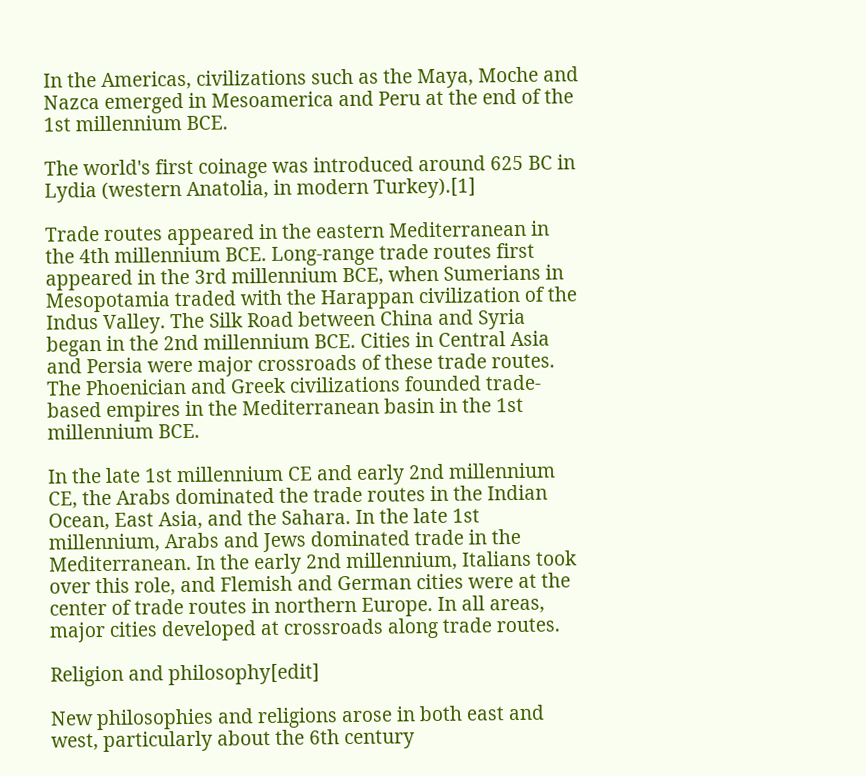In the Americas, civilizations such as the Maya, Moche and Nazca emerged in Mesoamerica and Peru at the end of the 1st millennium BCE.

The world's first coinage was introduced around 625 BC in Lydia (western Anatolia, in modern Turkey).[1]

Trade routes appeared in the eastern Mediterranean in the 4th millennium BCE. Long-range trade routes first appeared in the 3rd millennium BCE, when Sumerians in Mesopotamia traded with the Harappan civilization of the Indus Valley. The Silk Road between China and Syria began in the 2nd millennium BCE. Cities in Central Asia and Persia were major crossroads of these trade routes. The Phoenician and Greek civilizations founded trade-based empires in the Mediterranean basin in the 1st millennium BCE.

In the late 1st millennium CE and early 2nd millennium CE, the Arabs dominated the trade routes in the Indian Ocean, East Asia, and the Sahara. In the late 1st millennium, Arabs and Jews dominated trade in the Mediterranean. In the early 2nd millennium, Italians took over this role, and Flemish and German cities were at the center of trade routes in northern Europe. In all areas, major cities developed at crossroads along trade routes.

Religion and philosophy[edit]

New philosophies and religions arose in both east and west, particularly about the 6th century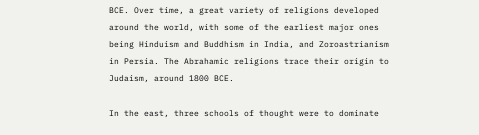BCE. Over time, a great variety of religions developed around the world, with some of the earliest major ones being Hinduism and Buddhism in India, and Zoroastrianism in Persia. The Abrahamic religions trace their origin to Judaism, around 1800 BCE.

In the east, three schools of thought were to dominate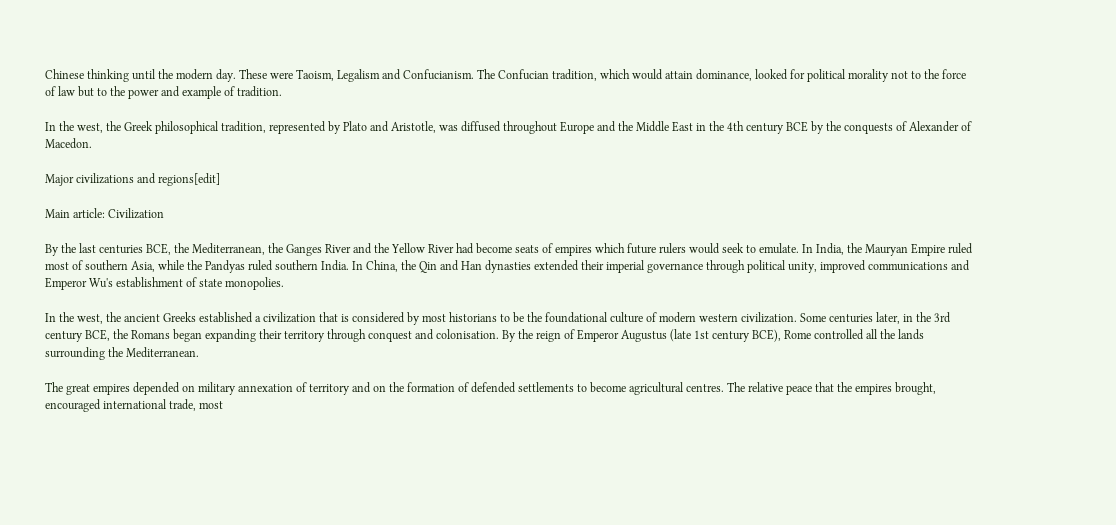Chinese thinking until the modern day. These were Taoism, Legalism and Confucianism. The Confucian tradition, which would attain dominance, looked for political morality not to the force of law but to the power and example of tradition.

In the west, the Greek philosophical tradition, represented by Plato and Aristotle, was diffused throughout Europe and the Middle East in the 4th century BCE by the conquests of Alexander of Macedon.

Major civilizations and regions[edit]

Main article: Civilization

By the last centuries BCE, the Mediterranean, the Ganges River and the Yellow River had become seats of empires which future rulers would seek to emulate. In India, the Mauryan Empire ruled most of southern Asia, while the Pandyas ruled southern India. In China, the Qin and Han dynasties extended their imperial governance through political unity, improved communications and Emperor Wu's establishment of state monopolies.

In the west, the ancient Greeks established a civilization that is considered by most historians to be the foundational culture of modern western civilization. Some centuries later, in the 3rd century BCE, the Romans began expanding their territory through conquest and colonisation. By the reign of Emperor Augustus (late 1st century BCE), Rome controlled all the lands surrounding the Mediterranean.

The great empires depended on military annexation of territory and on the formation of defended settlements to become agricultural centres. The relative peace that the empires brought, encouraged international trade, most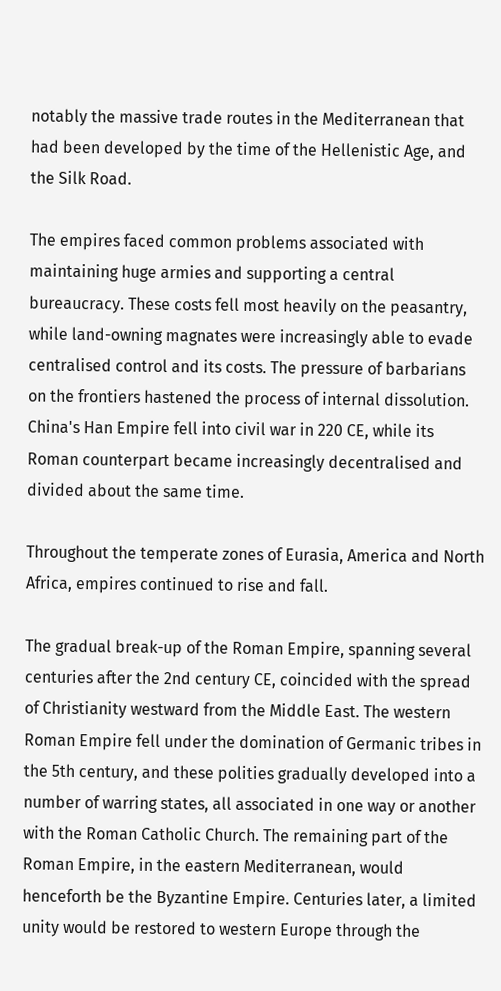notably the massive trade routes in the Mediterranean that had been developed by the time of the Hellenistic Age, and the Silk Road.

The empires faced common problems associated with maintaining huge armies and supporting a central bureaucracy. These costs fell most heavily on the peasantry, while land-owning magnates were increasingly able to evade centralised control and its costs. The pressure of barbarians on the frontiers hastened the process of internal dissolution. China's Han Empire fell into civil war in 220 CE, while its Roman counterpart became increasingly decentralised and divided about the same time.

Throughout the temperate zones of Eurasia, America and North Africa, empires continued to rise and fall.

The gradual break-up of the Roman Empire, spanning several centuries after the 2nd century CE, coincided with the spread of Christianity westward from the Middle East. The western Roman Empire fell under the domination of Germanic tribes in the 5th century, and these polities gradually developed into a number of warring states, all associated in one way or another with the Roman Catholic Church. The remaining part of the Roman Empire, in the eastern Mediterranean, would henceforth be the Byzantine Empire. Centuries later, a limited unity would be restored to western Europe through the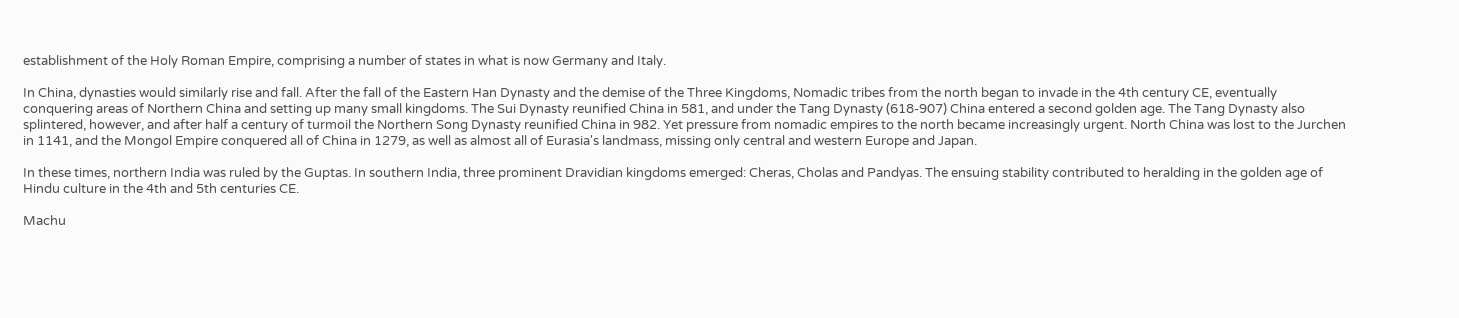establishment of the Holy Roman Empire, comprising a number of states in what is now Germany and Italy.

In China, dynasties would similarly rise and fall. After the fall of the Eastern Han Dynasty and the demise of the Three Kingdoms, Nomadic tribes from the north began to invade in the 4th century CE, eventually conquering areas of Northern China and setting up many small kingdoms. The Sui Dynasty reunified China in 581, and under the Tang Dynasty (618-907) China entered a second golden age. The Tang Dynasty also splintered, however, and after half a century of turmoil the Northern Song Dynasty reunified China in 982. Yet pressure from nomadic empires to the north became increasingly urgent. North China was lost to the Jurchen in 1141, and the Mongol Empire conquered all of China in 1279, as well as almost all of Eurasia's landmass, missing only central and western Europe and Japan.

In these times, northern India was ruled by the Guptas. In southern India, three prominent Dravidian kingdoms emerged: Cheras, Cholas and Pandyas. The ensuing stability contributed to heralding in the golden age of Hindu culture in the 4th and 5th centuries CE.

Machu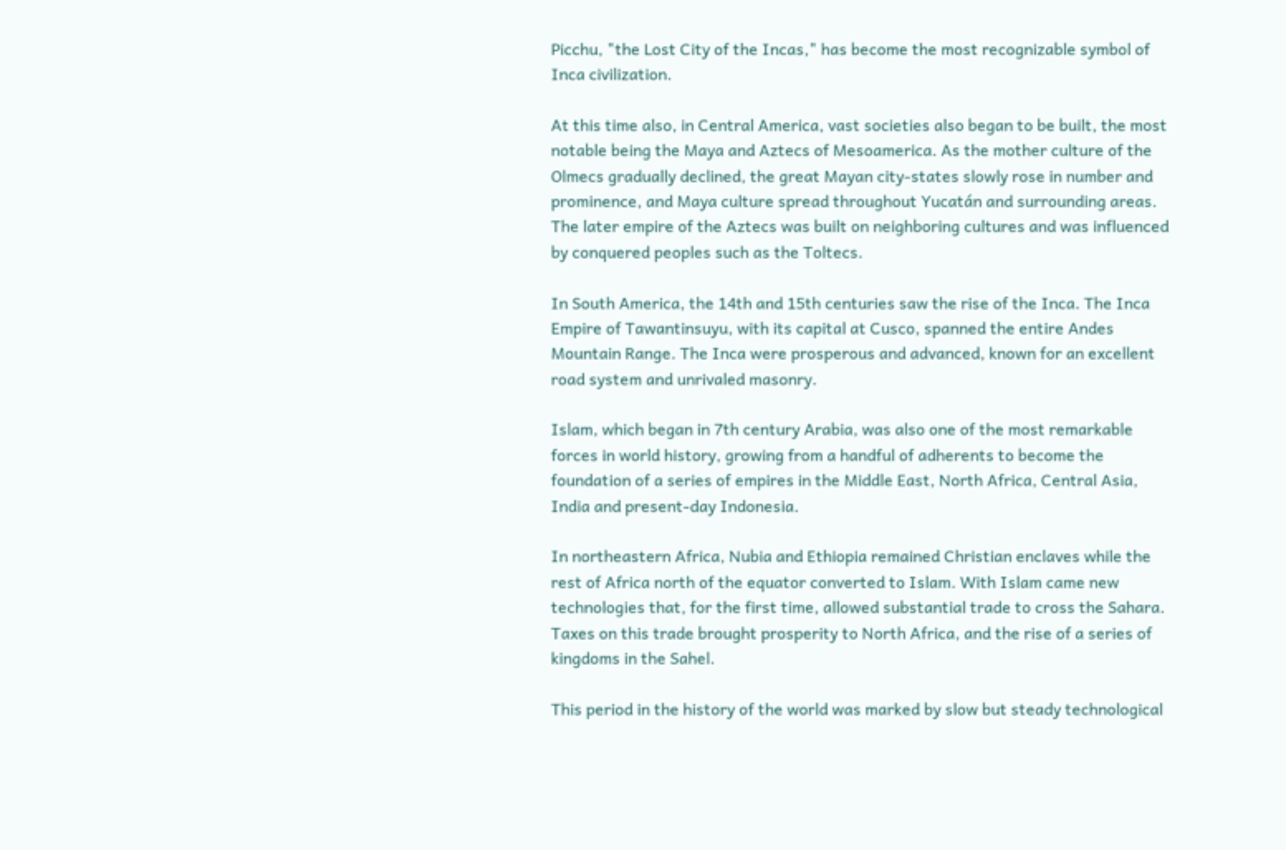Picchu, "the Lost City of the Incas," has become the most recognizable symbol of Inca civilization.

At this time also, in Central America, vast societies also began to be built, the most notable being the Maya and Aztecs of Mesoamerica. As the mother culture of the Olmecs gradually declined, the great Mayan city-states slowly rose in number and prominence, and Maya culture spread throughout Yucatán and surrounding areas. The later empire of the Aztecs was built on neighboring cultures and was influenced by conquered peoples such as the Toltecs.

In South America, the 14th and 15th centuries saw the rise of the Inca. The Inca Empire of Tawantinsuyu, with its capital at Cusco, spanned the entire Andes Mountain Range. The Inca were prosperous and advanced, known for an excellent road system and unrivaled masonry.

Islam, which began in 7th century Arabia, was also one of the most remarkable forces in world history, growing from a handful of adherents to become the foundation of a series of empires in the Middle East, North Africa, Central Asia, India and present-day Indonesia.

In northeastern Africa, Nubia and Ethiopia remained Christian enclaves while the rest of Africa north of the equator converted to Islam. With Islam came new technologies that, for the first time, allowed substantial trade to cross the Sahara. Taxes on this trade brought prosperity to North Africa, and the rise of a series of kingdoms in the Sahel.

This period in the history of the world was marked by slow but steady technological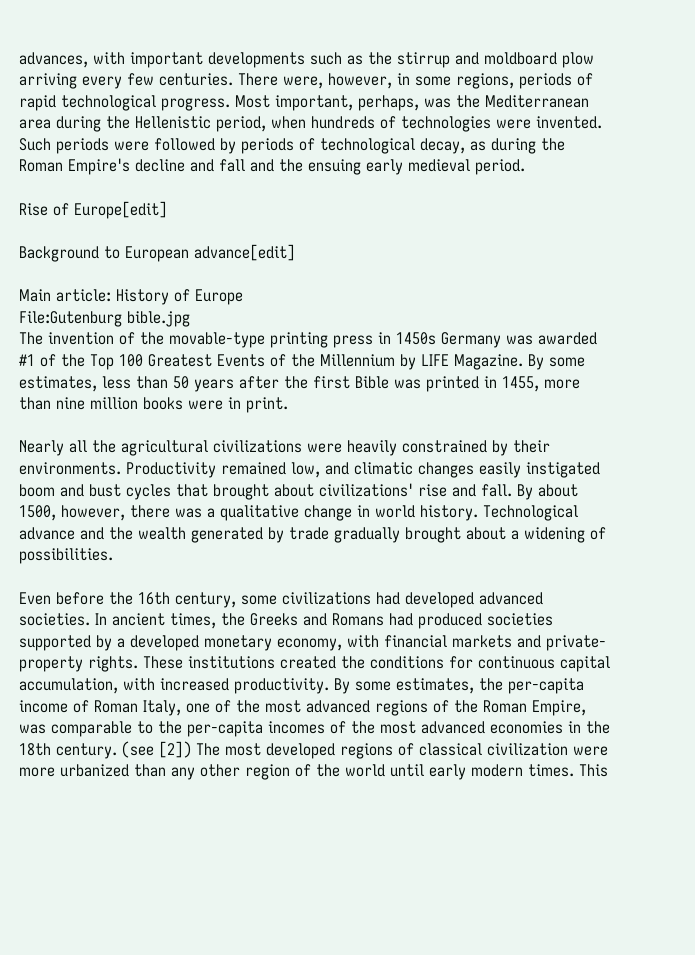advances, with important developments such as the stirrup and moldboard plow arriving every few centuries. There were, however, in some regions, periods of rapid technological progress. Most important, perhaps, was the Mediterranean area during the Hellenistic period, when hundreds of technologies were invented. Such periods were followed by periods of technological decay, as during the Roman Empire's decline and fall and the ensuing early medieval period.

Rise of Europe[edit]

Background to European advance[edit]

Main article: History of Europe
File:Gutenburg bible.jpg
The invention of the movable-type printing press in 1450s Germany was awarded #1 of the Top 100 Greatest Events of the Millennium by LIFE Magazine. By some estimates, less than 50 years after the first Bible was printed in 1455, more than nine million books were in print.

Nearly all the agricultural civilizations were heavily constrained by their environments. Productivity remained low, and climatic changes easily instigated boom and bust cycles that brought about civilizations' rise and fall. By about 1500, however, there was a qualitative change in world history. Technological advance and the wealth generated by trade gradually brought about a widening of possibilities.

Even before the 16th century, some civilizations had developed advanced societies. In ancient times, the Greeks and Romans had produced societies supported by a developed monetary economy, with financial markets and private-property rights. These institutions created the conditions for continuous capital accumulation, with increased productivity. By some estimates, the per-capita income of Roman Italy, one of the most advanced regions of the Roman Empire, was comparable to the per-capita incomes of the most advanced economies in the 18th century. (see [2]) The most developed regions of classical civilization were more urbanized than any other region of the world until early modern times. This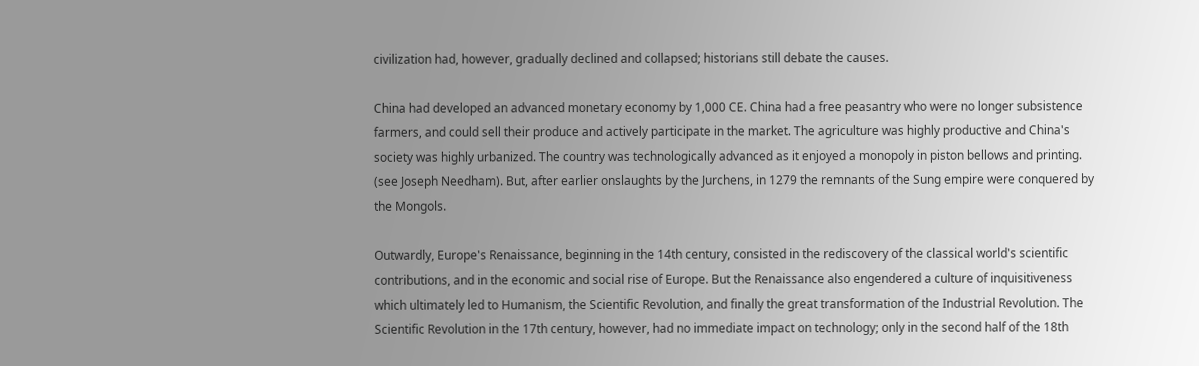civilization had, however, gradually declined and collapsed; historians still debate the causes.

China had developed an advanced monetary economy by 1,000 CE. China had a free peasantry who were no longer subsistence farmers, and could sell their produce and actively participate in the market. The agriculture was highly productive and China's society was highly urbanized. The country was technologically advanced as it enjoyed a monopoly in piston bellows and printing. (see Joseph Needham). But, after earlier onslaughts by the Jurchens, in 1279 the remnants of the Sung empire were conquered by the Mongols.

Outwardly, Europe's Renaissance, beginning in the 14th century, consisted in the rediscovery of the classical world's scientific contributions, and in the economic and social rise of Europe. But the Renaissance also engendered a culture of inquisitiveness which ultimately led to Humanism, the Scientific Revolution, and finally the great transformation of the Industrial Revolution. The Scientific Revolution in the 17th century, however, had no immediate impact on technology; only in the second half of the 18th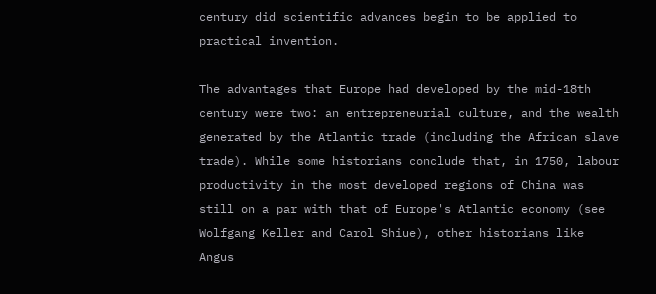century did scientific advances begin to be applied to practical invention.

The advantages that Europe had developed by the mid-18th century were two: an entrepreneurial culture, and the wealth generated by the Atlantic trade (including the African slave trade). While some historians conclude that, in 1750, labour productivity in the most developed regions of China was still on a par with that of Europe's Atlantic economy (see Wolfgang Keller and Carol Shiue), other historians like Angus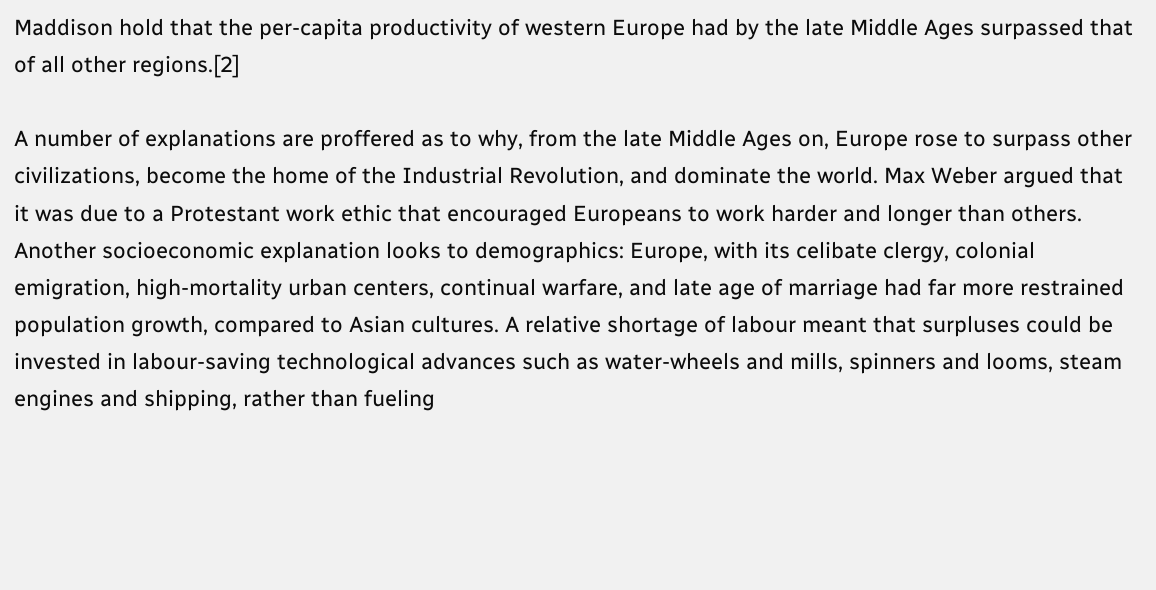Maddison hold that the per-capita productivity of western Europe had by the late Middle Ages surpassed that of all other regions.[2]

A number of explanations are proffered as to why, from the late Middle Ages on, Europe rose to surpass other civilizations, become the home of the Industrial Revolution, and dominate the world. Max Weber argued that it was due to a Protestant work ethic that encouraged Europeans to work harder and longer than others. Another socioeconomic explanation looks to demographics: Europe, with its celibate clergy, colonial emigration, high-mortality urban centers, continual warfare, and late age of marriage had far more restrained population growth, compared to Asian cultures. A relative shortage of labour meant that surpluses could be invested in labour-saving technological advances such as water-wheels and mills, spinners and looms, steam engines and shipping, rather than fueling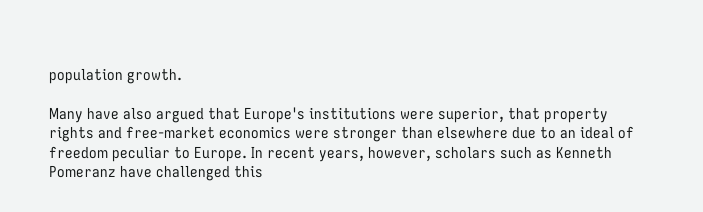population growth.

Many have also argued that Europe's institutions were superior, that property rights and free-market economics were stronger than elsewhere due to an ideal of freedom peculiar to Europe. In recent years, however, scholars such as Kenneth Pomeranz have challenged this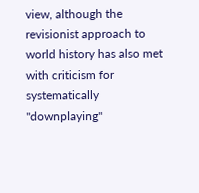view, although the revisionist approach to world history has also met with criticism for systematically "downplaying"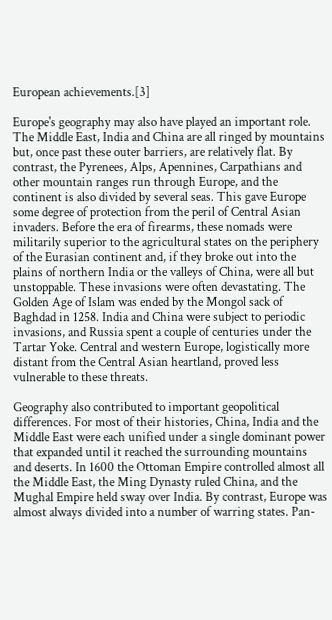European achievements.[3]

Europe's geography may also have played an important role. The Middle East, India and China are all ringed by mountains but, once past these outer barriers, are relatively flat. By contrast, the Pyrenees, Alps, Apennines, Carpathians and other mountain ranges run through Europe, and the continent is also divided by several seas. This gave Europe some degree of protection from the peril of Central Asian invaders. Before the era of firearms, these nomads were militarily superior to the agricultural states on the periphery of the Eurasian continent and, if they broke out into the plains of northern India or the valleys of China, were all but unstoppable. These invasions were often devastating. The Golden Age of Islam was ended by the Mongol sack of Baghdad in 1258. India and China were subject to periodic invasions, and Russia spent a couple of centuries under the Tartar Yoke. Central and western Europe, logistically more distant from the Central Asian heartland, proved less vulnerable to these threats.

Geography also contributed to important geopolitical differences. For most of their histories, China, India and the Middle East were each unified under a single dominant power that expanded until it reached the surrounding mountains and deserts. In 1600 the Ottoman Empire controlled almost all the Middle East, the Ming Dynasty ruled China, and the Mughal Empire held sway over India. By contrast, Europe was almost always divided into a number of warring states. Pan-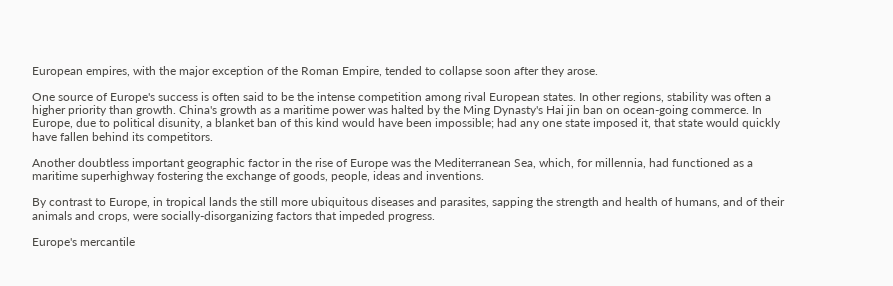European empires, with the major exception of the Roman Empire, tended to collapse soon after they arose.

One source of Europe's success is often said to be the intense competition among rival European states. In other regions, stability was often a higher priority than growth. China's growth as a maritime power was halted by the Ming Dynasty's Hai jin ban on ocean-going commerce. In Europe, due to political disunity, a blanket ban of this kind would have been impossible; had any one state imposed it, that state would quickly have fallen behind its competitors.

Another doubtless important geographic factor in the rise of Europe was the Mediterranean Sea, which, for millennia, had functioned as a maritime superhighway fostering the exchange of goods, people, ideas and inventions.

By contrast to Europe, in tropical lands the still more ubiquitous diseases and parasites, sapping the strength and health of humans, and of their animals and crops, were socially-disorganizing factors that impeded progress.

Europe's mercantile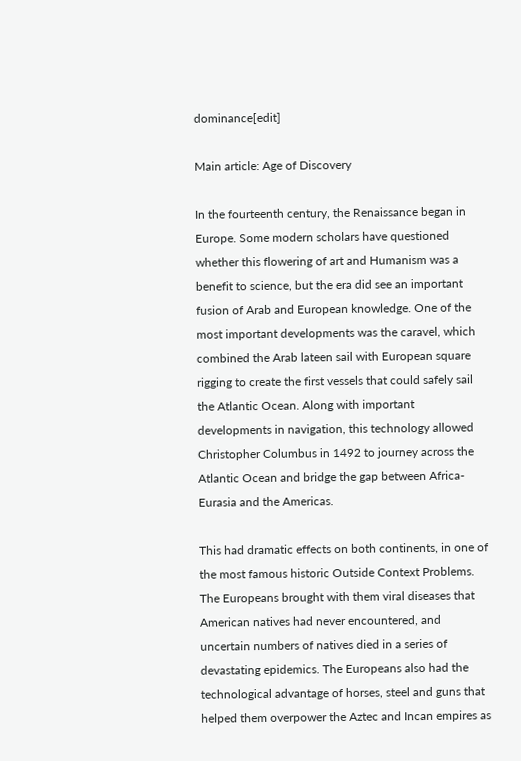dominance[edit]

Main article: Age of Discovery

In the fourteenth century, the Renaissance began in Europe. Some modern scholars have questioned whether this flowering of art and Humanism was a benefit to science, but the era did see an important fusion of Arab and European knowledge. One of the most important developments was the caravel, which combined the Arab lateen sail with European square rigging to create the first vessels that could safely sail the Atlantic Ocean. Along with important developments in navigation, this technology allowed Christopher Columbus in 1492 to journey across the Atlantic Ocean and bridge the gap between Africa-Eurasia and the Americas.

This had dramatic effects on both continents, in one of the most famous historic Outside Context Problems. The Europeans brought with them viral diseases that American natives had never encountered, and uncertain numbers of natives died in a series of devastating epidemics. The Europeans also had the technological advantage of horses, steel and guns that helped them overpower the Aztec and Incan empires as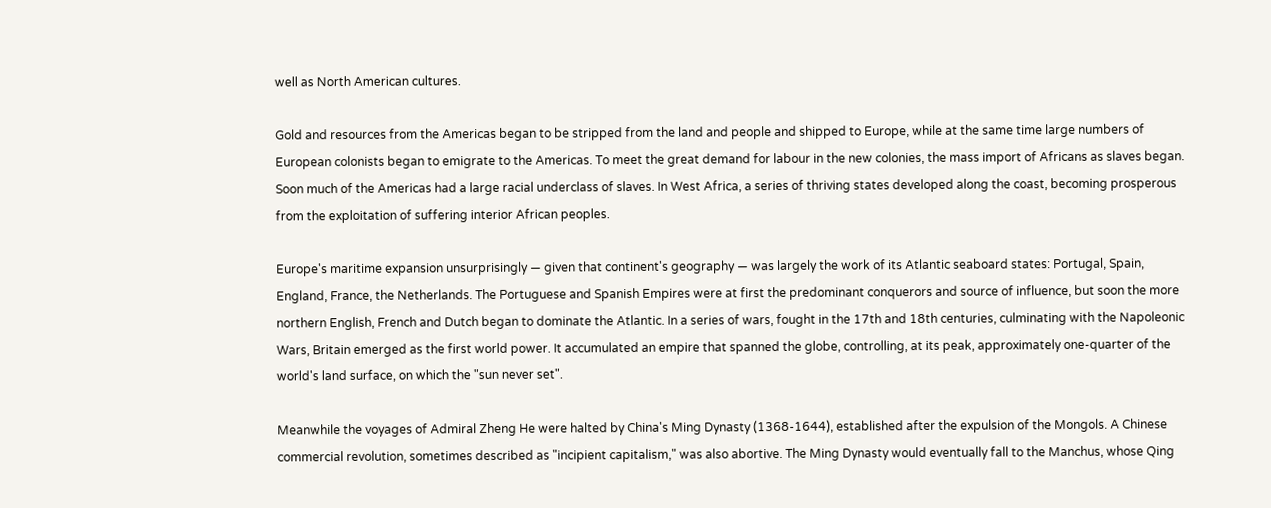well as North American cultures.

Gold and resources from the Americas began to be stripped from the land and people and shipped to Europe, while at the same time large numbers of European colonists began to emigrate to the Americas. To meet the great demand for labour in the new colonies, the mass import of Africans as slaves began. Soon much of the Americas had a large racial underclass of slaves. In West Africa, a series of thriving states developed along the coast, becoming prosperous from the exploitation of suffering interior African peoples.

Europe's maritime expansion unsurprisingly — given that continent's geography — was largely the work of its Atlantic seaboard states: Portugal, Spain, England, France, the Netherlands. The Portuguese and Spanish Empires were at first the predominant conquerors and source of influence, but soon the more northern English, French and Dutch began to dominate the Atlantic. In a series of wars, fought in the 17th and 18th centuries, culminating with the Napoleonic Wars, Britain emerged as the first world power. It accumulated an empire that spanned the globe, controlling, at its peak, approximately one-quarter of the world's land surface, on which the "sun never set".

Meanwhile the voyages of Admiral Zheng He were halted by China's Ming Dynasty (1368-1644), established after the expulsion of the Mongols. A Chinese commercial revolution, sometimes described as "incipient capitalism," was also abortive. The Ming Dynasty would eventually fall to the Manchus, whose Qing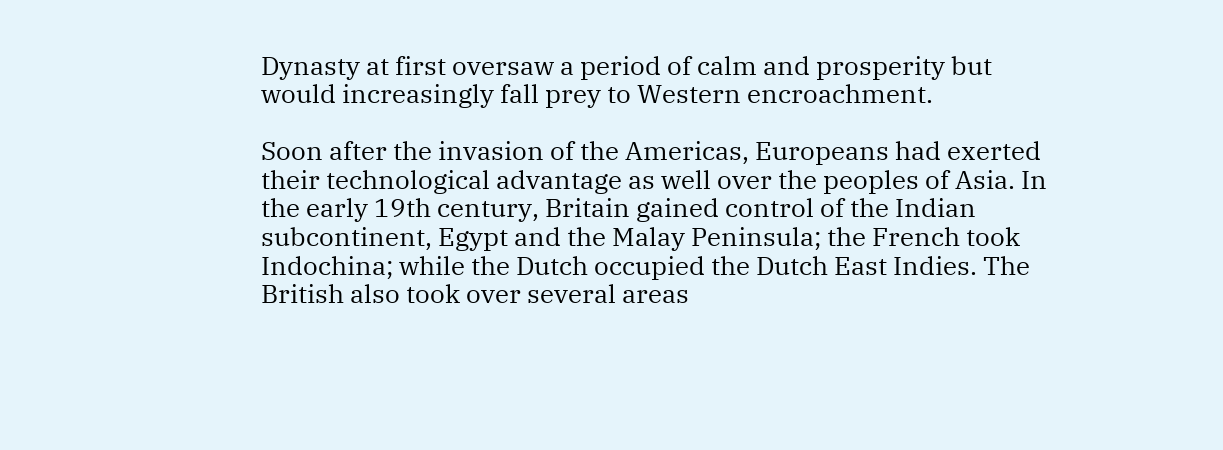Dynasty at first oversaw a period of calm and prosperity but would increasingly fall prey to Western encroachment.

Soon after the invasion of the Americas, Europeans had exerted their technological advantage as well over the peoples of Asia. In the early 19th century, Britain gained control of the Indian subcontinent, Egypt and the Malay Peninsula; the French took Indochina; while the Dutch occupied the Dutch East Indies. The British also took over several areas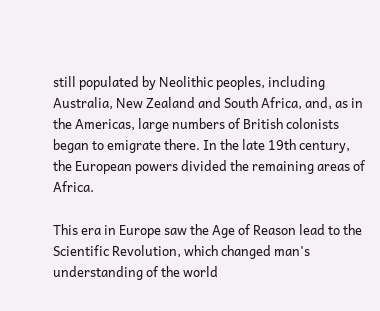still populated by Neolithic peoples, including Australia, New Zealand and South Africa, and, as in the Americas, large numbers of British colonists began to emigrate there. In the late 19th century, the European powers divided the remaining areas of Africa.

This era in Europe saw the Age of Reason lead to the Scientific Revolution, which changed man's understanding of the world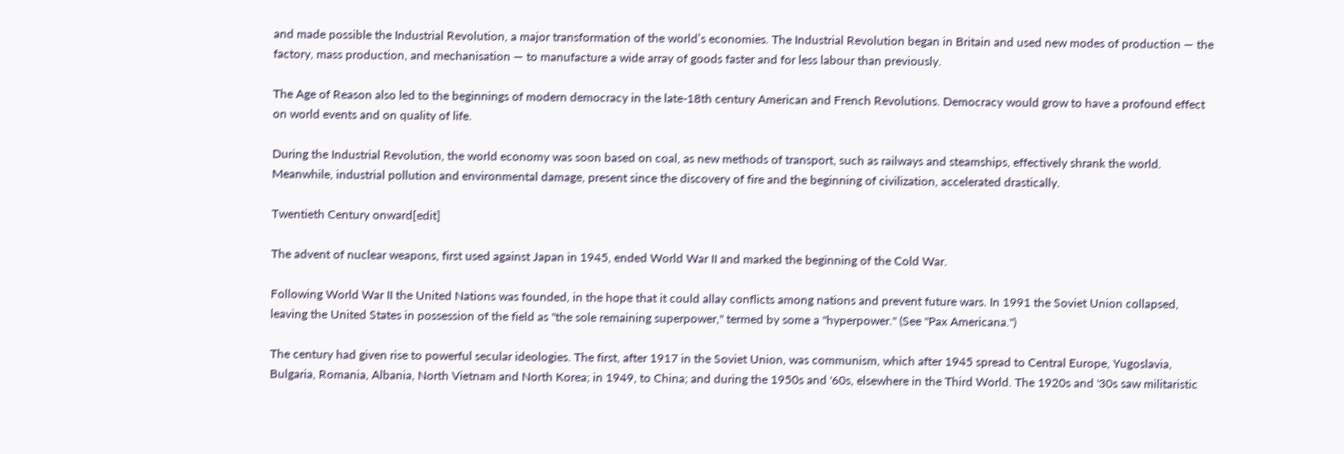and made possible the Industrial Revolution, a major transformation of the world’s economies. The Industrial Revolution began in Britain and used new modes of production — the factory, mass production, and mechanisation — to manufacture a wide array of goods faster and for less labour than previously.

The Age of Reason also led to the beginnings of modern democracy in the late-18th century American and French Revolutions. Democracy would grow to have a profound effect on world events and on quality of life.

During the Industrial Revolution, the world economy was soon based on coal, as new methods of transport, such as railways and steamships, effectively shrank the world. Meanwhile, industrial pollution and environmental damage, present since the discovery of fire and the beginning of civilization, accelerated drastically.

Twentieth Century onward[edit]

The advent of nuclear weapons, first used against Japan in 1945, ended World War II and marked the beginning of the Cold War.

Following World War II the United Nations was founded, in the hope that it could allay conflicts among nations and prevent future wars. In 1991 the Soviet Union collapsed, leaving the United States in possession of the field as "the sole remaining superpower," termed by some a "hyperpower." (See "Pax Americana.")

The century had given rise to powerful secular ideologies. The first, after 1917 in the Soviet Union, was communism, which after 1945 spread to Central Europe, Yugoslavia, Bulgaria, Romania, Albania, North Vietnam and North Korea; in 1949, to China; and during the 1950s and '60s, elsewhere in the Third World. The 1920s and '30s saw militaristic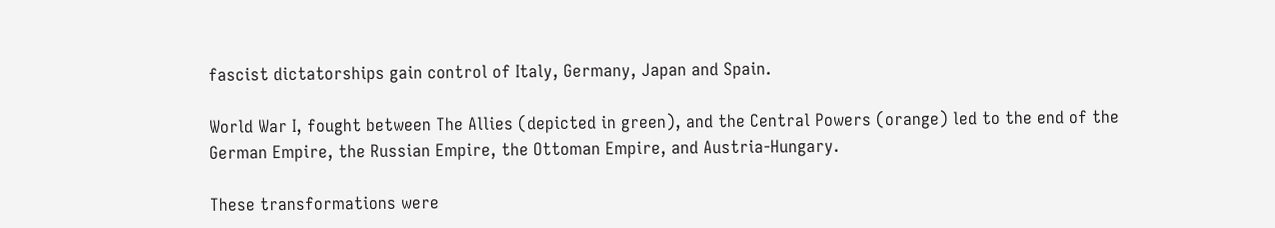fascist dictatorships gain control of Italy, Germany, Japan and Spain.

World War I, fought between The Allies (depicted in green), and the Central Powers (orange) led to the end of the German Empire, the Russian Empire, the Ottoman Empire, and Austria-Hungary.

These transformations were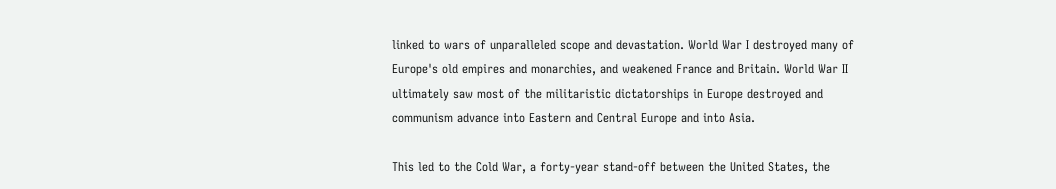linked to wars of unparalleled scope and devastation. World War I destroyed many of Europe's old empires and monarchies, and weakened France and Britain. World War II ultimately saw most of the militaristic dictatorships in Europe destroyed and communism advance into Eastern and Central Europe and into Asia.

This led to the Cold War, a forty-year stand-off between the United States, the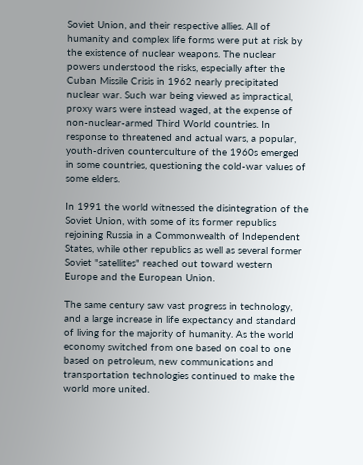Soviet Union, and their respective allies. All of humanity and complex life forms were put at risk by the existence of nuclear weapons. The nuclear powers understood the risks, especially after the Cuban Missile Crisis in 1962 nearly precipitated nuclear war. Such war being viewed as impractical, proxy wars were instead waged, at the expense of non-nuclear-armed Third World countries. In response to threatened and actual wars, a popular, youth-driven counterculture of the 1960s emerged in some countries, questioning the cold-war values of some elders.

In 1991 the world witnessed the disintegration of the Soviet Union, with some of its former republics rejoining Russia in a Commonwealth of Independent States, while other republics as well as several former Soviet "satellites" reached out toward western Europe and the European Union.

The same century saw vast progress in technology, and a large increase in life expectancy and standard of living for the majority of humanity. As the world economy switched from one based on coal to one based on petroleum, new communications and transportation technologies continued to make the world more united.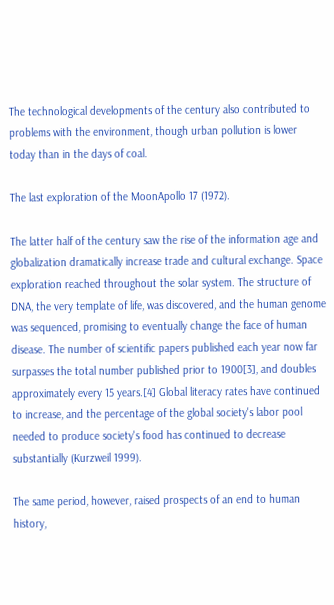The technological developments of the century also contributed to problems with the environment, though urban pollution is lower today than in the days of coal.

The last exploration of the MoonApollo 17 (1972).

The latter half of the century saw the rise of the information age and globalization dramatically increase trade and cultural exchange. Space exploration reached throughout the solar system. The structure of DNA, the very template of life, was discovered, and the human genome was sequenced, promising to eventually change the face of human disease. The number of scientific papers published each year now far surpasses the total number published prior to 1900[3], and doubles approximately every 15 years.[4] Global literacy rates have continued to increase, and the percentage of the global society's labor pool needed to produce society's food has continued to decrease substantially (Kurzweil 1999).

The same period, however, raised prospects of an end to human history,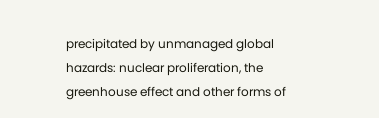precipitated by unmanaged global hazards: nuclear proliferation, the greenhouse effect and other forms of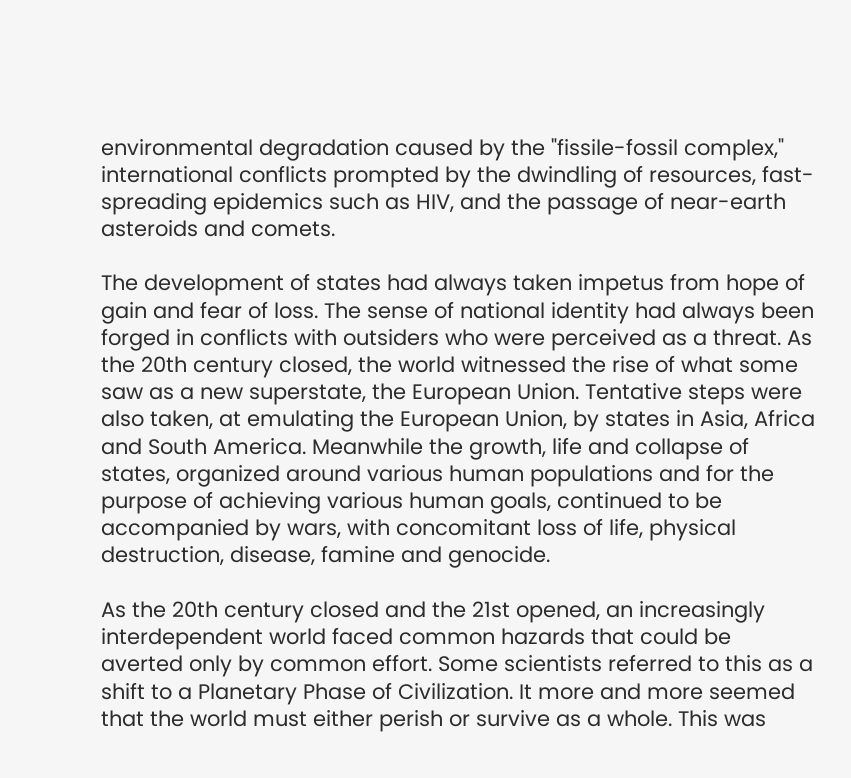environmental degradation caused by the "fissile-fossil complex," international conflicts prompted by the dwindling of resources, fast-spreading epidemics such as HIV, and the passage of near-earth asteroids and comets.

The development of states had always taken impetus from hope of gain and fear of loss. The sense of national identity had always been forged in conflicts with outsiders who were perceived as a threat. As the 20th century closed, the world witnessed the rise of what some saw as a new superstate, the European Union. Tentative steps were also taken, at emulating the European Union, by states in Asia, Africa and South America. Meanwhile the growth, life and collapse of states, organized around various human populations and for the purpose of achieving various human goals, continued to be accompanied by wars, with concomitant loss of life, physical destruction, disease, famine and genocide.

As the 20th century closed and the 21st opened, an increasingly interdependent world faced common hazards that could be averted only by common effort. Some scientists referred to this as a shift to a Planetary Phase of Civilization. It more and more seemed that the world must either perish or survive as a whole. This was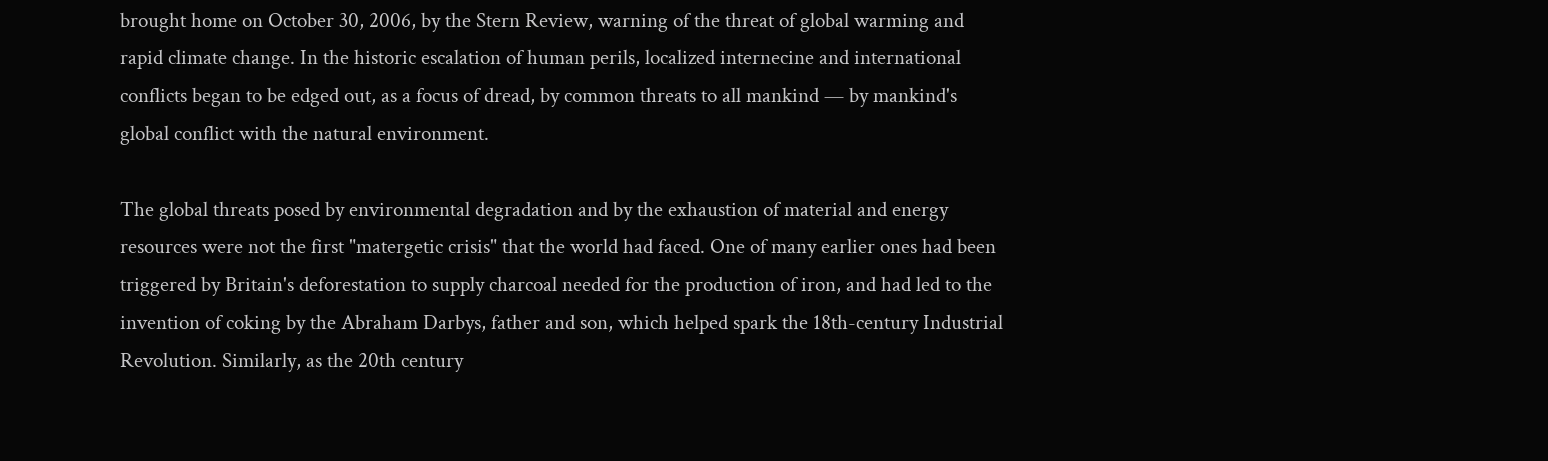brought home on October 30, 2006, by the Stern Review, warning of the threat of global warming and rapid climate change. In the historic escalation of human perils, localized internecine and international conflicts began to be edged out, as a focus of dread, by common threats to all mankind — by mankind's global conflict with the natural environment.

The global threats posed by environmental degradation and by the exhaustion of material and energy resources were not the first "matergetic crisis" that the world had faced. One of many earlier ones had been triggered by Britain's deforestation to supply charcoal needed for the production of iron, and had led to the invention of coking by the Abraham Darbys, father and son, which helped spark the 18th-century Industrial Revolution. Similarly, as the 20th century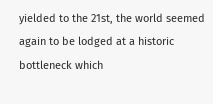yielded to the 21st, the world seemed again to be lodged at a historic bottleneck which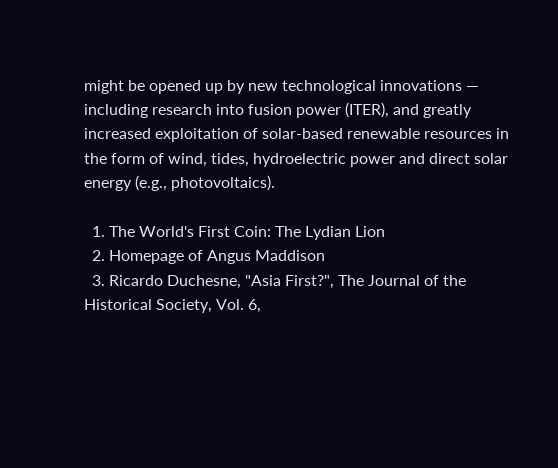might be opened up by new technological innovations — including research into fusion power (ITER), and greatly increased exploitation of solar-based renewable resources in the form of wind, tides, hydroelectric power and direct solar energy (e.g., photovoltaics).

  1. The World's First Coin: The Lydian Lion
  2. Homepage of Angus Maddison
  3. Ricardo Duchesne, "Asia First?", The Journal of the Historical Society, Vol. 6,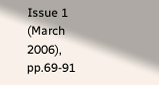Issue 1 (March 2006), pp.69-91